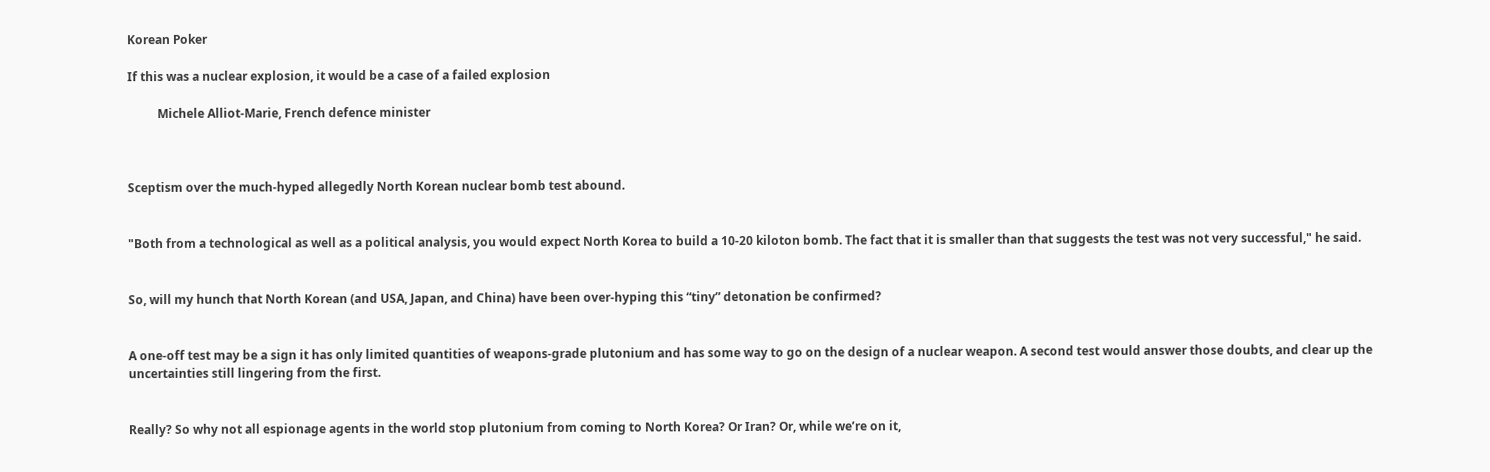Korean Poker

If this was a nuclear explosion, it would be a case of a failed explosion

          Michele Alliot-Marie, French defence minister



Sceptism over the much-hyped allegedly North Korean nuclear bomb test abound.


"Both from a technological as well as a political analysis, you would expect North Korea to build a 10-20 kiloton bomb. The fact that it is smaller than that suggests the test was not very successful," he said.


So, will my hunch that North Korean (and USA, Japan, and China) have been over-hyping this “tiny” detonation be confirmed?


A one-off test may be a sign it has only limited quantities of weapons-grade plutonium and has some way to go on the design of a nuclear weapon. A second test would answer those doubts, and clear up the uncertainties still lingering from the first.


Really? So why not all espionage agents in the world stop plutonium from coming to North Korea? Or Iran? Or, while we’re on it,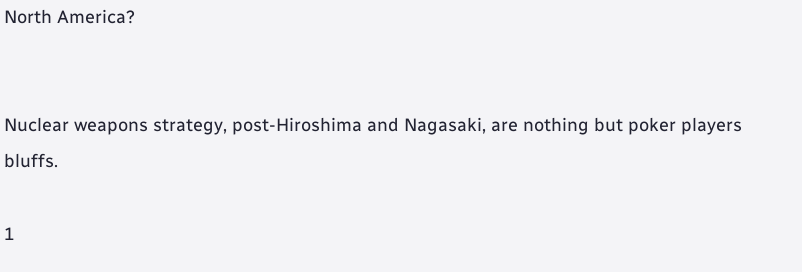North America?


Nuclear weapons strategy, post-Hiroshima and Nagasaki, are nothing but poker players bluffs.

1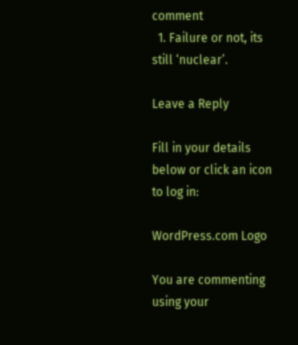comment
  1. Failure or not, its still ‘nuclear’.

Leave a Reply

Fill in your details below or click an icon to log in:

WordPress.com Logo

You are commenting using your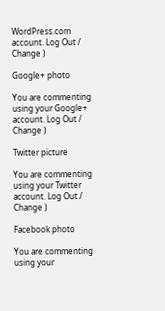WordPress.com account. Log Out /  Change )

Google+ photo

You are commenting using your Google+ account. Log Out /  Change )

Twitter picture

You are commenting using your Twitter account. Log Out /  Change )

Facebook photo

You are commenting using your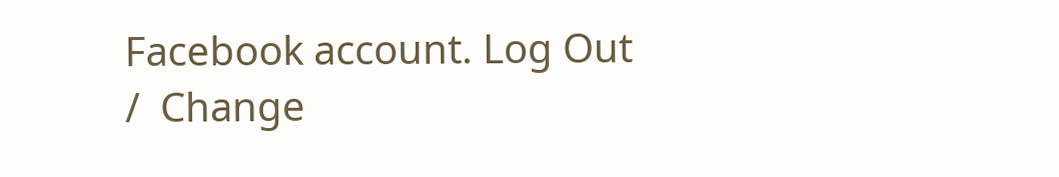Facebook account. Log Out /  Change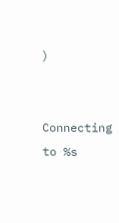)


Connecting to %s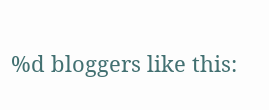%d bloggers like this: